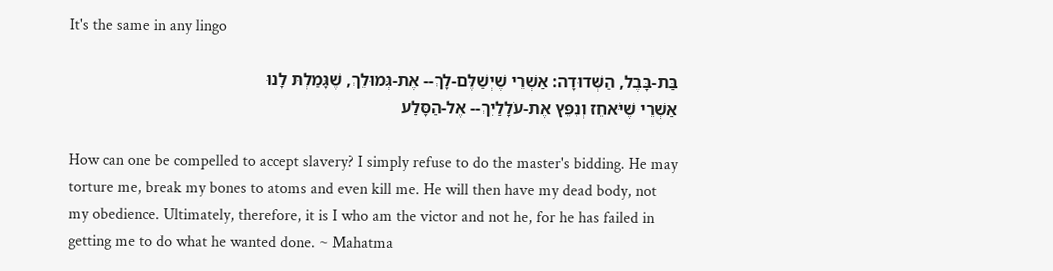It's the same in any lingo

בַּת-בָּבֶל, הַשְּׁדוּדָה: אַשְׁרֵי שֶׁיְשַׁלֶּם-לָךְ-- אֶת-גְּמוּלֵךְ, שֶׁגָּמַלְתּ לָנוּ
אַשְׁרֵי שֶׁיֹּאחֵז וְנִפֵּץ אֶת-עֹלָלַיִךְ-- אֶל-הַסָּלַע

How can one be compelled to accept slavery? I simply refuse to do the master's bidding. He may torture me, break my bones to atoms and even kill me. He will then have my dead body, not my obedience. Ultimately, therefore, it is I who am the victor and not he, for he has failed in getting me to do what he wanted done. ~ Mahatma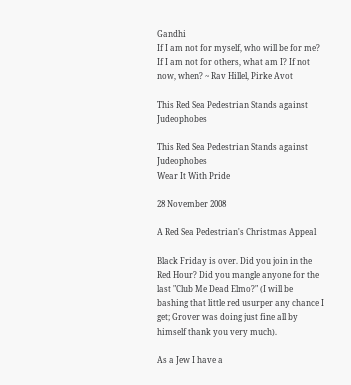Gandhi
If I am not for myself, who will be for me? If I am not for others, what am I? If not now, when? ~ Rav Hillel, Pirke Avot

This Red Sea Pedestrian Stands against Judeophobes

This Red Sea Pedestrian Stands against Judeophobes
Wear It With Pride

28 November 2008

A Red Sea Pedestrian's Christmas Appeal

Black Friday is over. Did you join in the Red Hour? Did you mangle anyone for the last "Club Me Dead Elmo?" (I will be bashing that little red usurper any chance I get; Grover was doing just fine all by himself thank you very much).

As a Jew I have a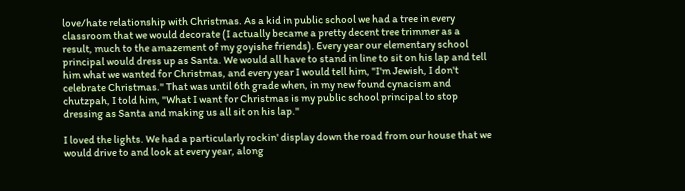love/hate relationship with Christmas. As a kid in public school we had a tree in every classroom that we would decorate (I actually became a pretty decent tree trimmer as a result, much to the amazement of my goyishe friends). Every year our elementary school principal would dress up as Santa. We would all have to stand in line to sit on his lap and tell him what we wanted for Christmas, and every year I would tell him, "I'm Jewish, I don't celebrate Christmas." That was until 6th grade when, in my new found cynacism and chutzpah, I told him, "What I want for Christmas is my public school principal to stop dressing as Santa and making us all sit on his lap."

I loved the lights. We had a particularly rockin' display down the road from our house that we would drive to and look at every year, along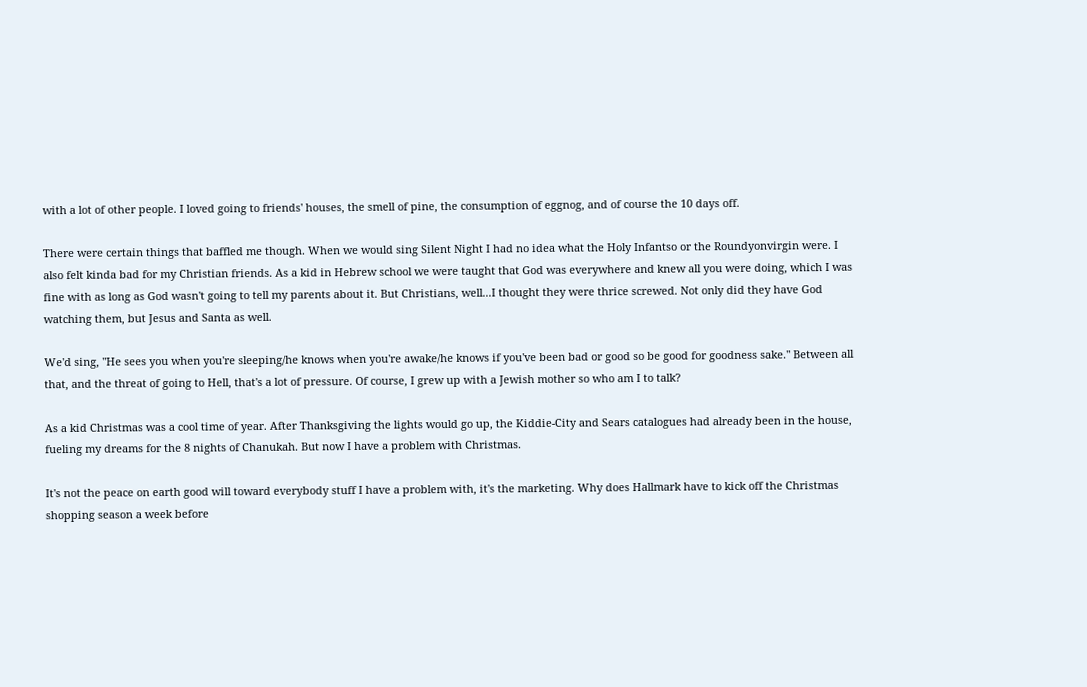with a lot of other people. I loved going to friends' houses, the smell of pine, the consumption of eggnog, and of course the 10 days off.

There were certain things that baffled me though. When we would sing Silent Night I had no idea what the Holy Infantso or the Roundyonvirgin were. I also felt kinda bad for my Christian friends. As a kid in Hebrew school we were taught that God was everywhere and knew all you were doing, which I was fine with as long as God wasn't going to tell my parents about it. But Christians, well...I thought they were thrice screwed. Not only did they have God watching them, but Jesus and Santa as well.

We'd sing, "He sees you when you're sleeping/he knows when you're awake/he knows if you've been bad or good so be good for goodness sake." Between all that, and the threat of going to Hell, that's a lot of pressure. Of course, I grew up with a Jewish mother so who am I to talk?

As a kid Christmas was a cool time of year. After Thanksgiving the lights would go up, the Kiddie-City and Sears catalogues had already been in the house, fueling my dreams for the 8 nights of Chanukah. But now I have a problem with Christmas.

It's not the peace on earth good will toward everybody stuff I have a problem with, it's the marketing. Why does Hallmark have to kick off the Christmas shopping season a week before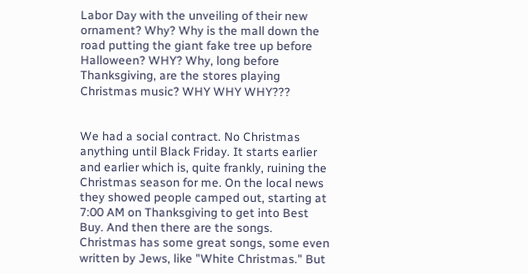Labor Day with the unveiling of their new ornament? Why? Why is the mall down the road putting the giant fake tree up before Halloween? WHY? Why, long before Thanksgiving, are the stores playing Christmas music? WHY WHY WHY???


We had a social contract. No Christmas anything until Black Friday. It starts earlier and earlier which is, quite frankly, ruining the Christmas season for me. On the local news they showed people camped out, starting at 7:00 AM on Thanksgiving to get into Best Buy. And then there are the songs. Christmas has some great songs, some even written by Jews, like "White Christmas." But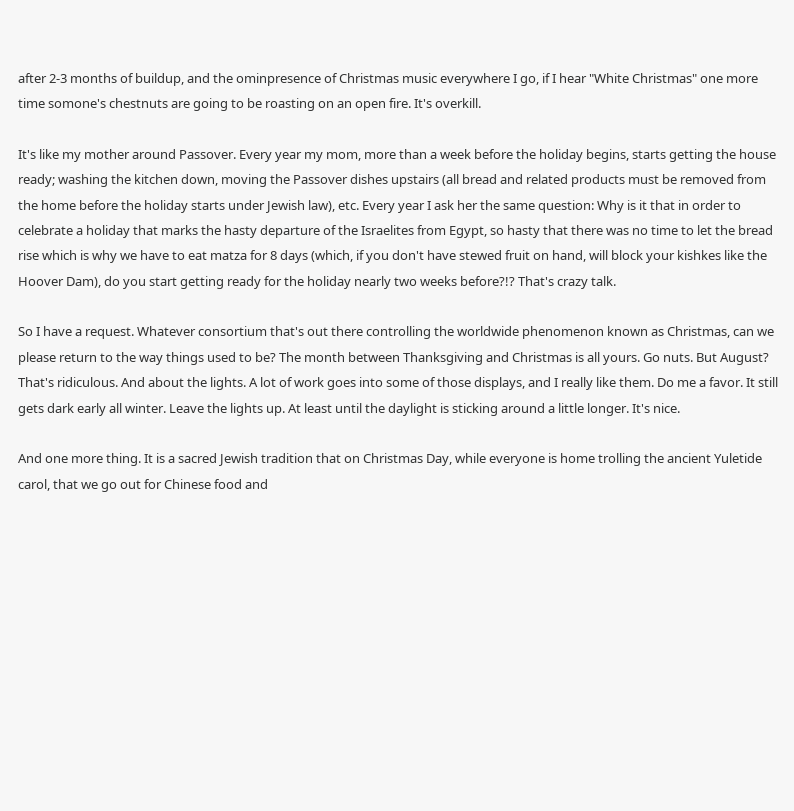after 2-3 months of buildup, and the ominpresence of Christmas music everywhere I go, if I hear "White Christmas" one more time somone's chestnuts are going to be roasting on an open fire. It's overkill.

It's like my mother around Passover. Every year my mom, more than a week before the holiday begins, starts getting the house ready; washing the kitchen down, moving the Passover dishes upstairs (all bread and related products must be removed from the home before the holiday starts under Jewish law), etc. Every year I ask her the same question: Why is it that in order to celebrate a holiday that marks the hasty departure of the Israelites from Egypt, so hasty that there was no time to let the bread rise which is why we have to eat matza for 8 days (which, if you don't have stewed fruit on hand, will block your kishkes like the Hoover Dam), do you start getting ready for the holiday nearly two weeks before?!? That's crazy talk.

So I have a request. Whatever consortium that's out there controlling the worldwide phenomenon known as Christmas, can we please return to the way things used to be? The month between Thanksgiving and Christmas is all yours. Go nuts. But August? That's ridiculous. And about the lights. A lot of work goes into some of those displays, and I really like them. Do me a favor. It still gets dark early all winter. Leave the lights up. At least until the daylight is sticking around a little longer. It's nice.

And one more thing. It is a sacred Jewish tradition that on Christmas Day, while everyone is home trolling the ancient Yuletide carol, that we go out for Chinese food and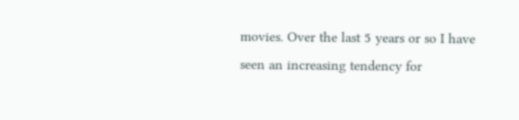movies. Over the last 5 years or so I have seen an increasing tendency for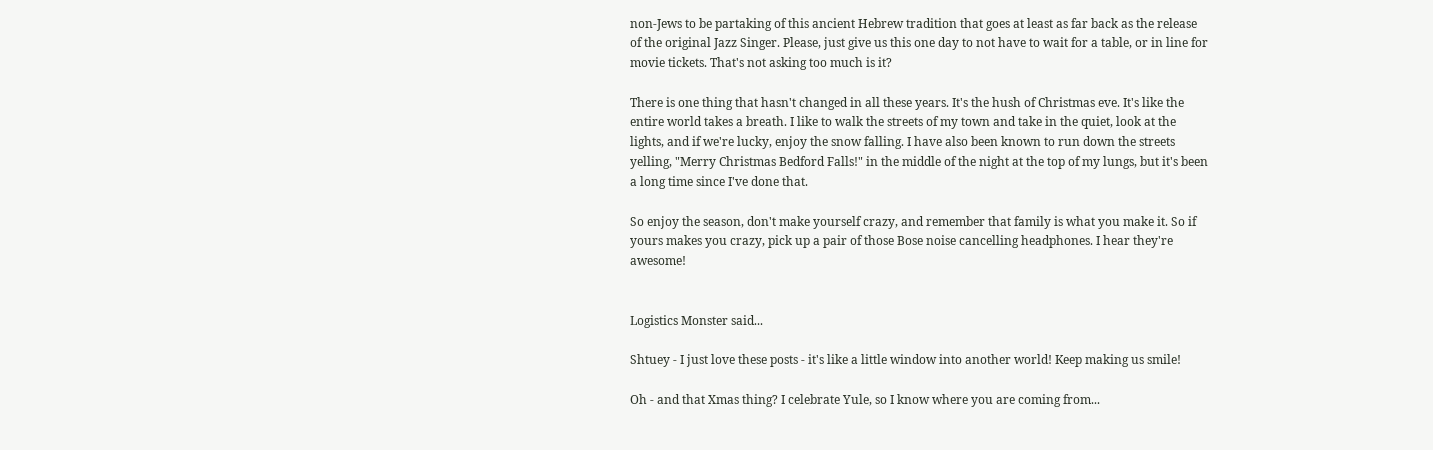non-Jews to be partaking of this ancient Hebrew tradition that goes at least as far back as the release of the original Jazz Singer. Please, just give us this one day to not have to wait for a table, or in line for movie tickets. That's not asking too much is it?

There is one thing that hasn't changed in all these years. It's the hush of Christmas eve. It's like the entire world takes a breath. I like to walk the streets of my town and take in the quiet, look at the lights, and if we're lucky, enjoy the snow falling. I have also been known to run down the streets yelling, "Merry Christmas Bedford Falls!" in the middle of the night at the top of my lungs, but it's been a long time since I've done that.

So enjoy the season, don't make yourself crazy, and remember that family is what you make it. So if yours makes you crazy, pick up a pair of those Bose noise cancelling headphones. I hear they're awesome!


Logistics Monster said...

Shtuey - I just love these posts - it's like a little window into another world! Keep making us smile!

Oh - and that Xmas thing? I celebrate Yule, so I know where you are coming from...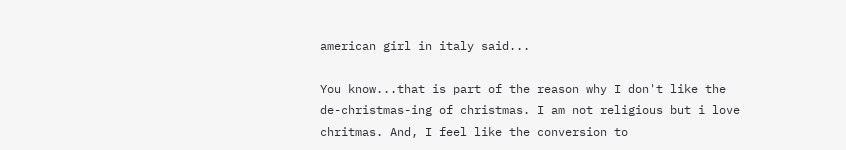american girl in italy said...

You know...that is part of the reason why I don't like the de-christmas-ing of christmas. I am not religious but i love chritmas. And, I feel like the conversion to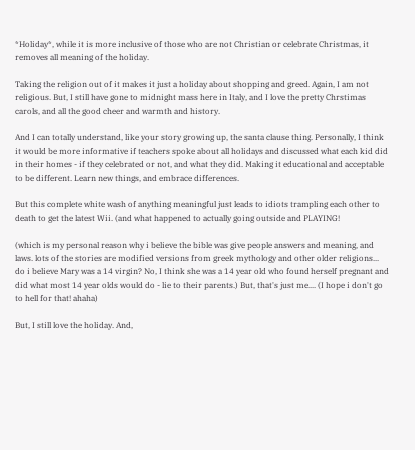*Holiday*, while it is more inclusive of those who are not Christian or celebrate Christmas, it removes all meaning of the holiday.

Taking the religion out of it makes it just a holiday about shopping and greed. Again, I am not religious. But, I still have gone to midnight mass here in Italy, and I love the pretty Chrstimas carols, and all the good cheer and warmth and history.

And I can totally understand, like your story growing up, the santa clause thing. Personally, I think it would be more informative if teachers spoke about all holidays and discussed what each kid did in their homes - if they celebrated or not, and what they did. Making it educational and acceptable to be different. Learn new things, and embrace differences.

But this complete white wash of anything meaningful just leads to idiots trampling each other to death to get the latest Wii. (and what happened to actually going outside and PLAYING!

(which is my personal reason why i believe the bible was give people answers and meaning, and laws. lots of the stories are modified versions from greek mythology and other older religions... do i believe Mary was a 14 virgin? No, I think she was a 14 year old who found herself pregnant and did what most 14 year olds would do - lie to their parents.) But, that's just me.... (I hope i don't go to hell for that! ahaha)

But, I still love the holiday. And,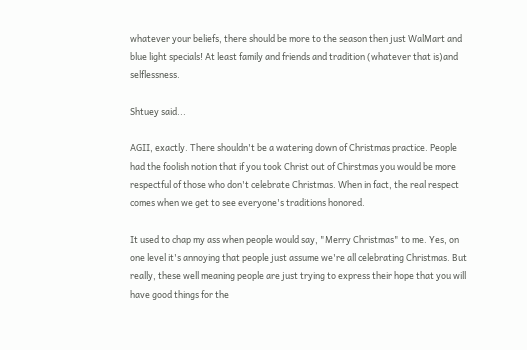whatever your beliefs, there should be more to the season then just WalMart and blue light specials! At least family and friends and tradition (whatever that is)and selflessness.

Shtuey said...

AGII, exactly. There shouldn't be a watering down of Christmas practice. People had the foolish notion that if you took Christ out of Chirstmas you would be more respectful of those who don't celebrate Christmas. When in fact, the real respect comes when we get to see everyone's traditions honored.

It used to chap my ass when people would say, "Merry Christmas" to me. Yes, on one level it's annoying that people just assume we're all celebrating Christmas. But really, these well meaning people are just trying to express their hope that you will have good things for the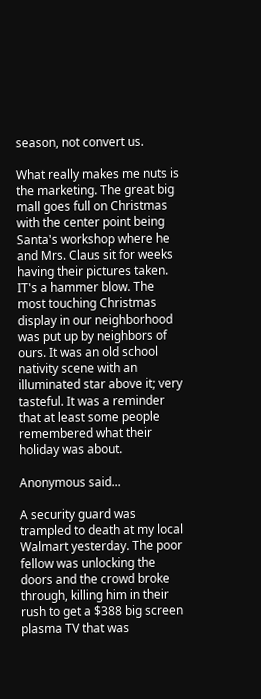season, not convert us.

What really makes me nuts is the marketing. The great big mall goes full on Christmas with the center point being Santa's workshop where he and Mrs. Claus sit for weeks having their pictures taken. IT's a hammer blow. The most touching Christmas display in our neighborhood was put up by neighbors of ours. It was an old school nativity scene with an illuminated star above it; very tasteful. It was a reminder that at least some people remembered what their holiday was about.

Anonymous said...

A security guard was trampled to death at my local Walmart yesterday. The poor fellow was unlocking the doors and the crowd broke through, killing him in their rush to get a $388 big screen plasma TV that was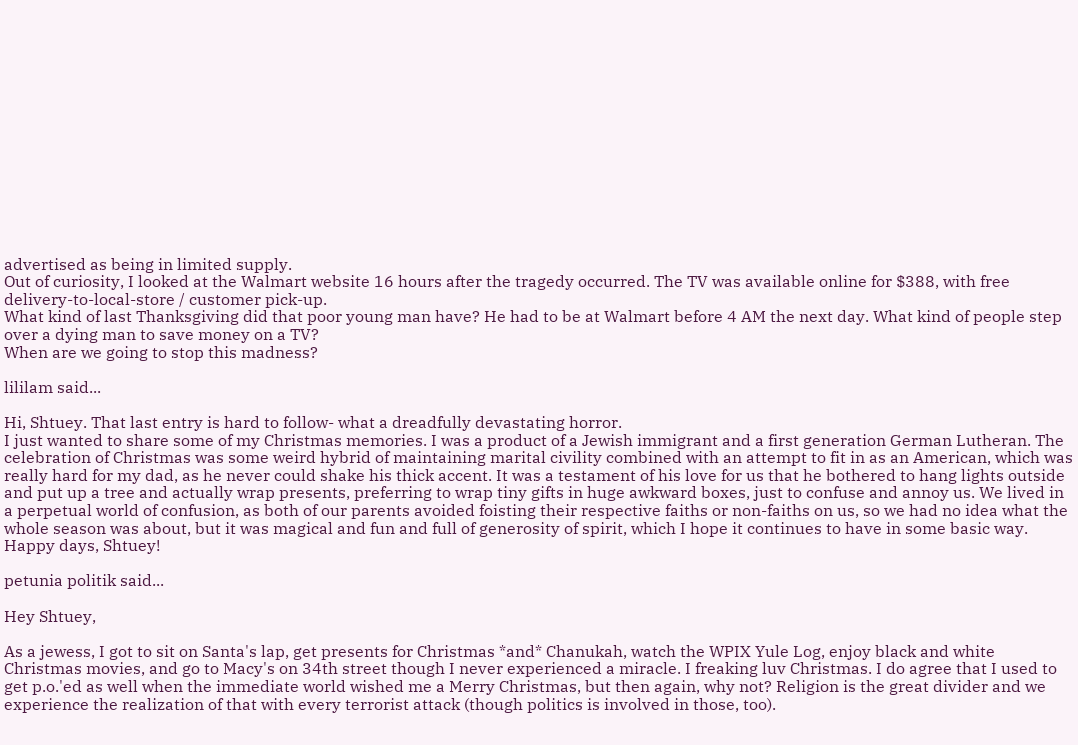advertised as being in limited supply.
Out of curiosity, I looked at the Walmart website 16 hours after the tragedy occurred. The TV was available online for $388, with free delivery-to-local-store / customer pick-up.
What kind of last Thanksgiving did that poor young man have? He had to be at Walmart before 4 AM the next day. What kind of people step over a dying man to save money on a TV?
When are we going to stop this madness?

lililam said...

Hi, Shtuey. That last entry is hard to follow- what a dreadfully devastating horror.
I just wanted to share some of my Christmas memories. I was a product of a Jewish immigrant and a first generation German Lutheran. The celebration of Christmas was some weird hybrid of maintaining marital civility combined with an attempt to fit in as an American, which was really hard for my dad, as he never could shake his thick accent. It was a testament of his love for us that he bothered to hang lights outside and put up a tree and actually wrap presents, preferring to wrap tiny gifts in huge awkward boxes, just to confuse and annoy us. We lived in a perpetual world of confusion, as both of our parents avoided foisting their respective faiths or non-faiths on us, so we had no idea what the whole season was about, but it was magical and fun and full of generosity of spirit, which I hope it continues to have in some basic way. Happy days, Shtuey!

petunia politik said...

Hey Shtuey,

As a jewess, I got to sit on Santa's lap, get presents for Christmas *and* Chanukah, watch the WPIX Yule Log, enjoy black and white Christmas movies, and go to Macy's on 34th street though I never experienced a miracle. I freaking luv Christmas. I do agree that I used to get p.o.'ed as well when the immediate world wished me a Merry Christmas, but then again, why not? Religion is the great divider and we experience the realization of that with every terrorist attack (though politics is involved in those, too).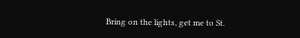Bring on the lights, get me to St.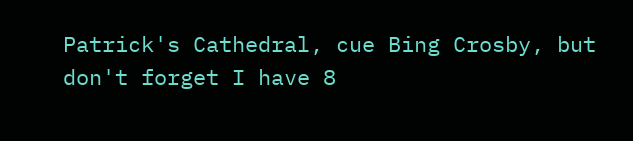Patrick's Cathedral, cue Bing Crosby, but don't forget I have 8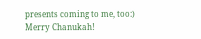presents coming to me, too:)
Merry Chanukah!